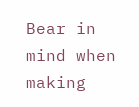Bear in mind when making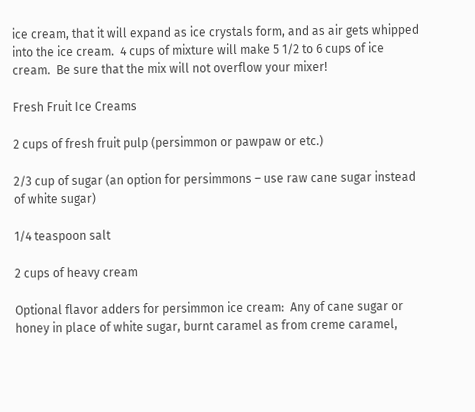ice cream, that it will expand as ice crystals form, and as air gets whipped into the ice cream.  4 cups of mixture will make 5 1/2 to 6 cups of ice cream.  Be sure that the mix will not overflow your mixer!

Fresh Fruit Ice Creams

2 cups of fresh fruit pulp (persimmon or pawpaw or etc.)

2/3 cup of sugar (an option for persimmons – use raw cane sugar instead of white sugar)

1/4 teaspoon salt

2 cups of heavy cream

Optional flavor adders for persimmon ice cream:  Any of cane sugar or honey in place of white sugar, burnt caramel as from creme caramel,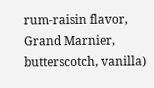rum-raisin flavor, Grand Marnier, butterscotch, vanilla)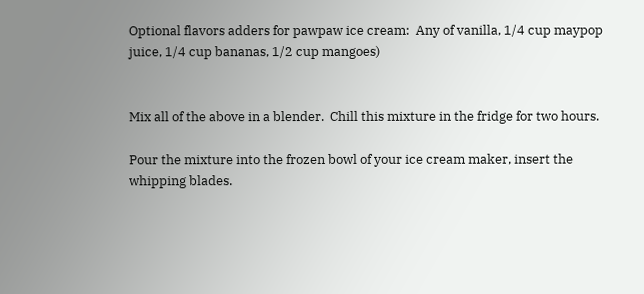Optional flavors adders for pawpaw ice cream:  Any of vanilla, 1/4 cup maypop juice, 1/4 cup bananas, 1/2 cup mangoes)


Mix all of the above in a blender.  Chill this mixture in the fridge for two hours.

Pour the mixture into the frozen bowl of your ice cream maker, insert the whipping blades.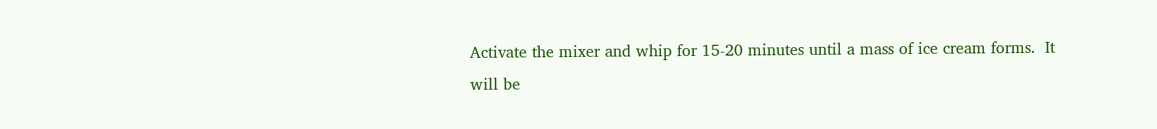Activate the mixer and whip for 15-20 minutes until a mass of ice cream forms.  It will be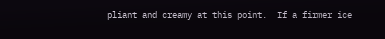pliant and creamy at this point.  If a firmer ice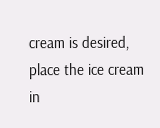cream is desired, place the ice cream in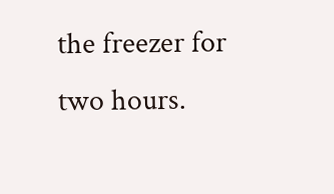the freezer for two hours.